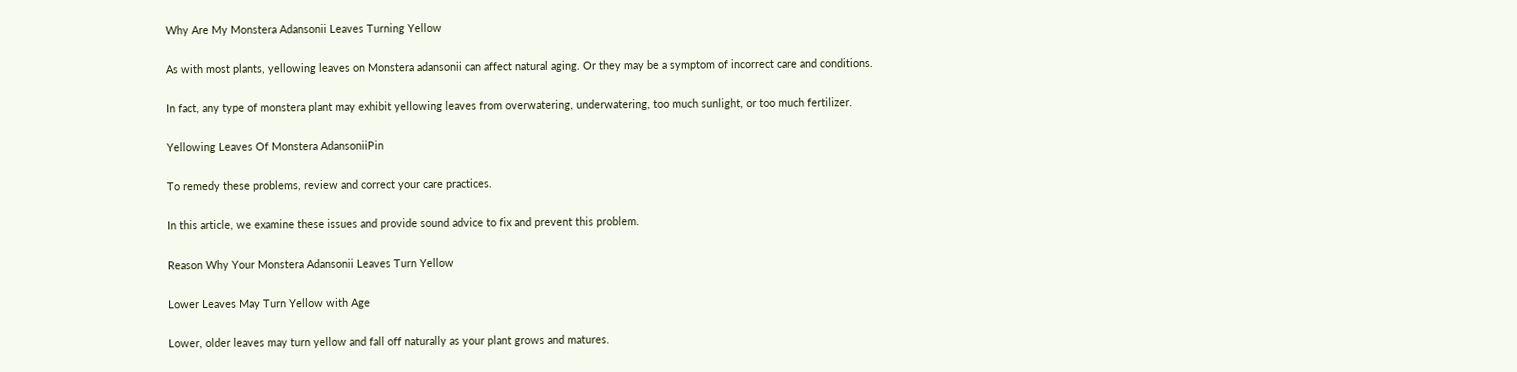Why Are My Monstera Adansonii Leaves Turning Yellow

As with most plants, yellowing leaves on Monstera adansonii can affect natural aging. Or they may be a symptom of incorrect care and conditions.

In fact, any type of monstera plant may exhibit yellowing leaves from overwatering, underwatering, too much sunlight, or too much fertilizer.

Yellowing Leaves Of Monstera AdansoniiPin

To remedy these problems, review and correct your care practices.

In this article, we examine these issues and provide sound advice to fix and prevent this problem.

Reason Why Your Monstera Adansonii Leaves Turn Yellow

Lower Leaves May Turn Yellow with Age

Lower, older leaves may turn yellow and fall off naturally as your plant grows and matures.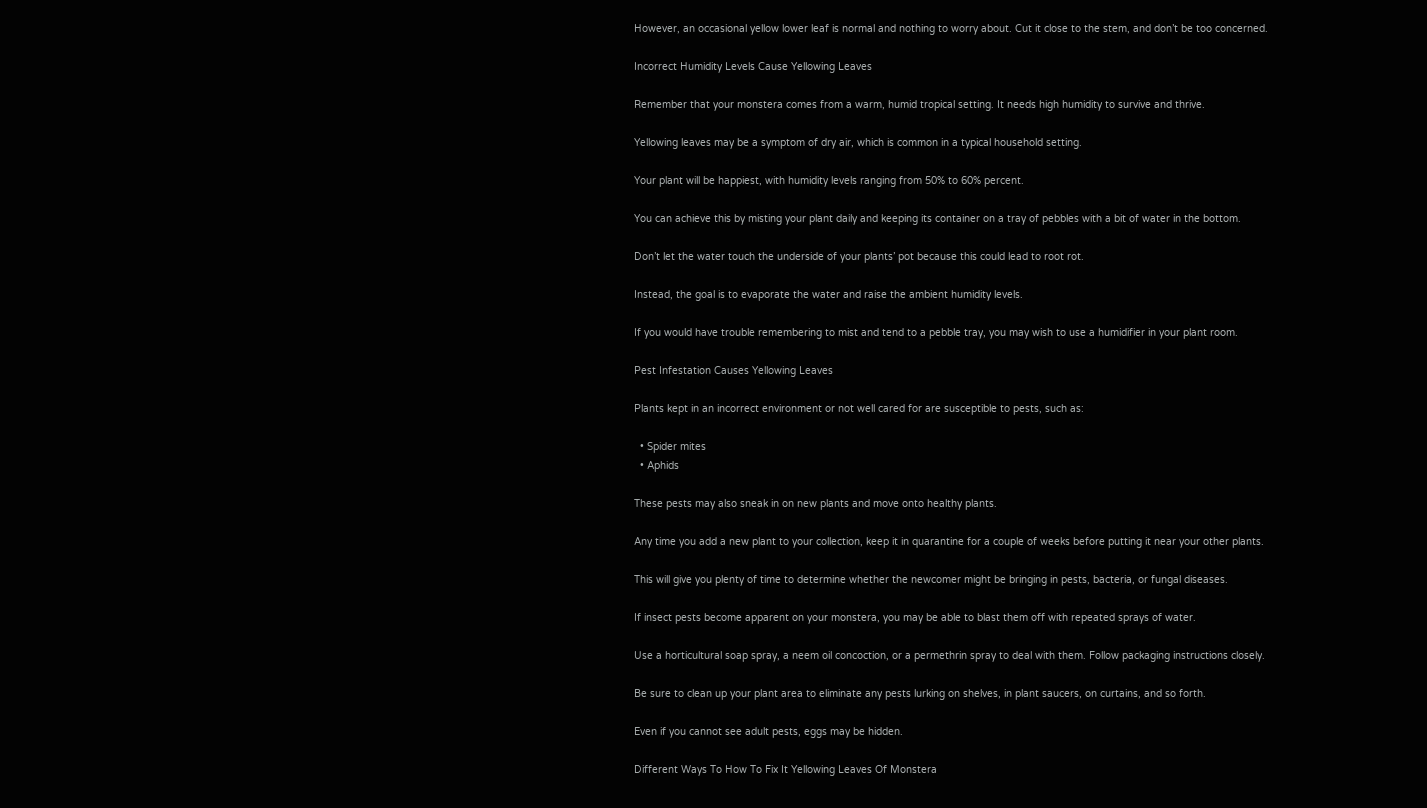However, an occasional yellow lower leaf is normal and nothing to worry about. Cut it close to the stem, and don’t be too concerned.

Incorrect Humidity Levels Cause Yellowing Leaves

Remember that your monstera comes from a warm, humid tropical setting. It needs high humidity to survive and thrive.

Yellowing leaves may be a symptom of dry air, which is common in a typical household setting.

Your plant will be happiest, with humidity levels ranging from 50% to 60% percent.

You can achieve this by misting your plant daily and keeping its container on a tray of pebbles with a bit of water in the bottom.

Don’t let the water touch the underside of your plants’ pot because this could lead to root rot.

Instead, the goal is to evaporate the water and raise the ambient humidity levels.

If you would have trouble remembering to mist and tend to a pebble tray, you may wish to use a humidifier in your plant room.

Pest Infestation Causes Yellowing Leaves

Plants kept in an incorrect environment or not well cared for are susceptible to pests, such as:

  • Spider mites
  • Aphids

These pests may also sneak in on new plants and move onto healthy plants.

Any time you add a new plant to your collection, keep it in quarantine for a couple of weeks before putting it near your other plants.

This will give you plenty of time to determine whether the newcomer might be bringing in pests, bacteria, or fungal diseases.

If insect pests become apparent on your monstera, you may be able to blast them off with repeated sprays of water.

Use a horticultural soap spray, a neem oil concoction, or a permethrin spray to deal with them. Follow packaging instructions closely.

Be sure to clean up your plant area to eliminate any pests lurking on shelves, in plant saucers, on curtains, and so forth.

Even if you cannot see adult pests, eggs may be hidden.

Different Ways To How To Fix It Yellowing Leaves Of Monstera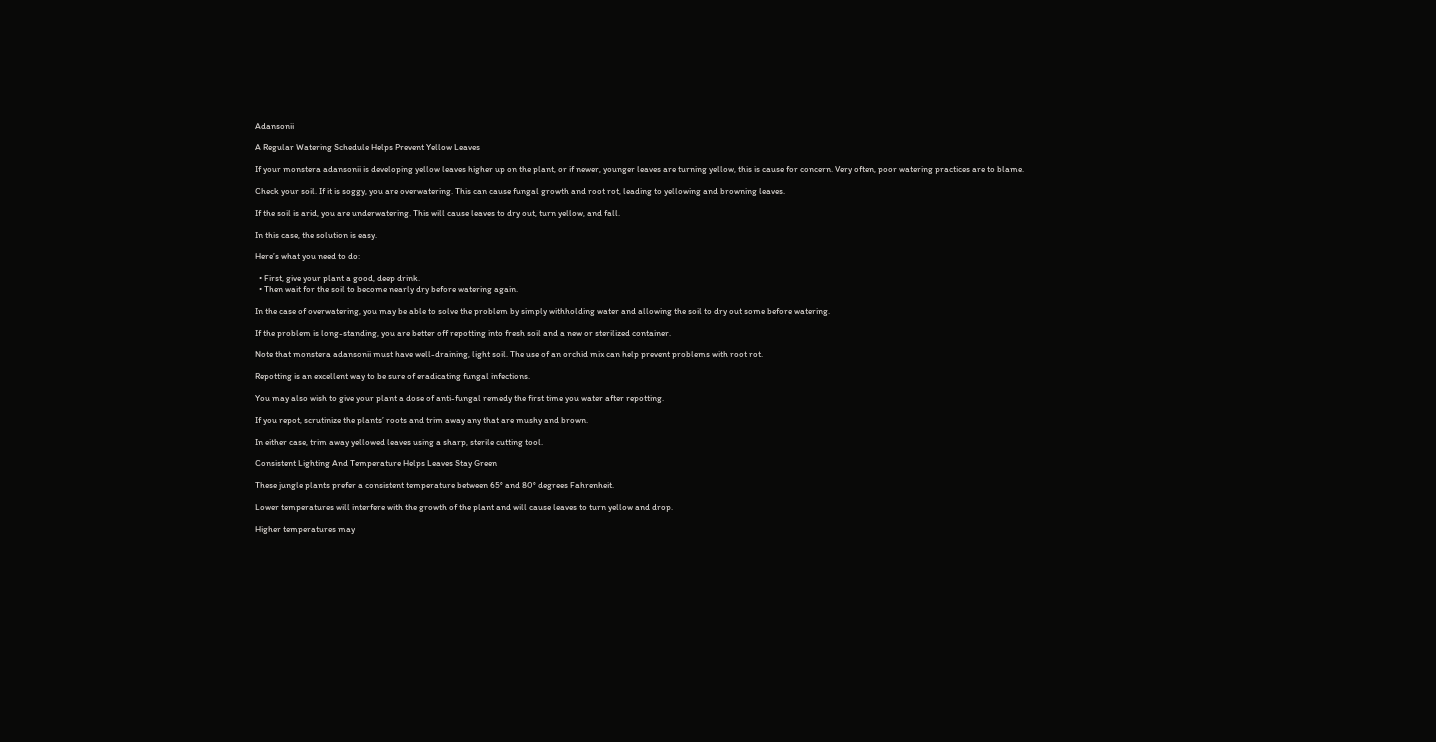Adansonii

A Regular Watering Schedule Helps Prevent Yellow Leaves

If your monstera adansonii is developing yellow leaves higher up on the plant, or if newer, younger leaves are turning yellow, this is cause for concern. Very often, poor watering practices are to blame.

Check your soil. If it is soggy, you are overwatering. This can cause fungal growth and root rot, leading to yellowing and browning leaves.

If the soil is arid, you are underwatering. This will cause leaves to dry out, turn yellow, and fall.

In this case, the solution is easy.

Here’s what you need to do:

  • First, give your plant a good, deep drink.
  • Then wait for the soil to become nearly dry before watering again.

In the case of overwatering, you may be able to solve the problem by simply withholding water and allowing the soil to dry out some before watering.

If the problem is long-standing, you are better off repotting into fresh soil and a new or sterilized container.

Note that monstera adansonii must have well-draining, light soil. The use of an orchid mix can help prevent problems with root rot.

Repotting is an excellent way to be sure of eradicating fungal infections.

You may also wish to give your plant a dose of anti-fungal remedy the first time you water after repotting.

If you repot, scrutinize the plants’ roots and trim away any that are mushy and brown.

In either case, trim away yellowed leaves using a sharp, sterile cutting tool.

Consistent Lighting And Temperature Helps Leaves Stay Green

These jungle plants prefer a consistent temperature between 65° and 80° degrees Fahrenheit.

Lower temperatures will interfere with the growth of the plant and will cause leaves to turn yellow and drop.

Higher temperatures may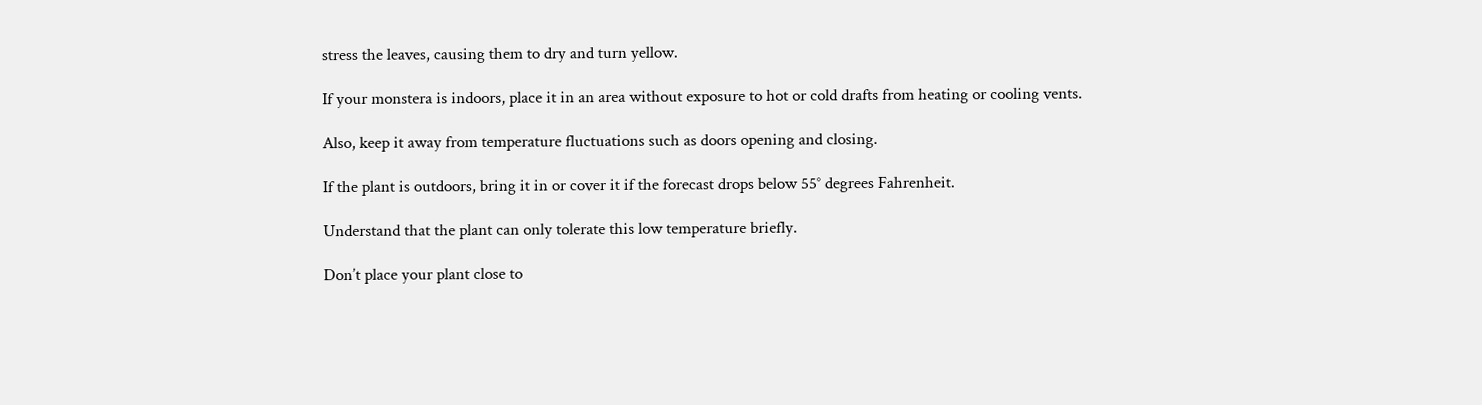stress the leaves, causing them to dry and turn yellow.

If your monstera is indoors, place it in an area without exposure to hot or cold drafts from heating or cooling vents.

Also, keep it away from temperature fluctuations such as doors opening and closing.

If the plant is outdoors, bring it in or cover it if the forecast drops below 55° degrees Fahrenheit.

Understand that the plant can only tolerate this low temperature briefly.

Don’t place your plant close to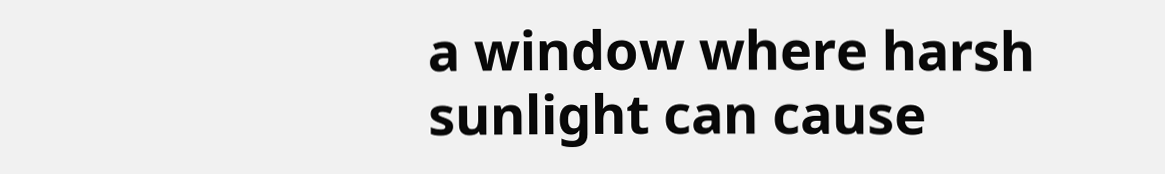a window where harsh sunlight can cause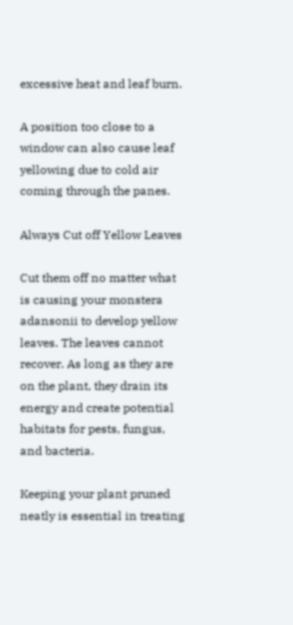excessive heat and leaf burn.

A position too close to a window can also cause leaf yellowing due to cold air coming through the panes.

Always Cut off Yellow Leaves

Cut them off no matter what is causing your monstera adansonii to develop yellow leaves. The leaves cannot recover. As long as they are on the plant, they drain its energy and create potential habitats for pests, fungus, and bacteria.

Keeping your plant pruned neatly is essential in treating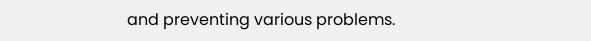and preventing various problems.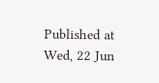Published at Wed, 22 Jun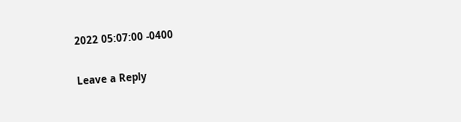2022 05:07:00 -0400

Leave a Reply